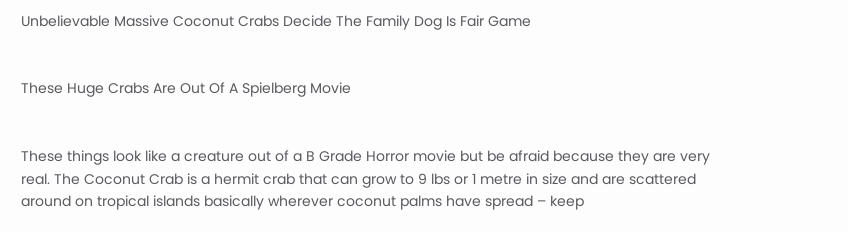Unbelievable Massive Coconut Crabs Decide The Family Dog Is Fair Game


These Huge Crabs Are Out Of A Spielberg Movie


These things look like a creature out of a B Grade Horror movie but be afraid because they are very real. The Coconut Crab is a hermit crab that can grow to 9 lbs or 1 metre in size and are scattered around on tropical islands basically wherever coconut palms have spread – keep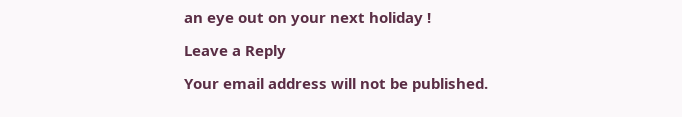an eye out on your next holiday !

Leave a Reply

Your email address will not be published.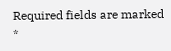Required fields are marked *